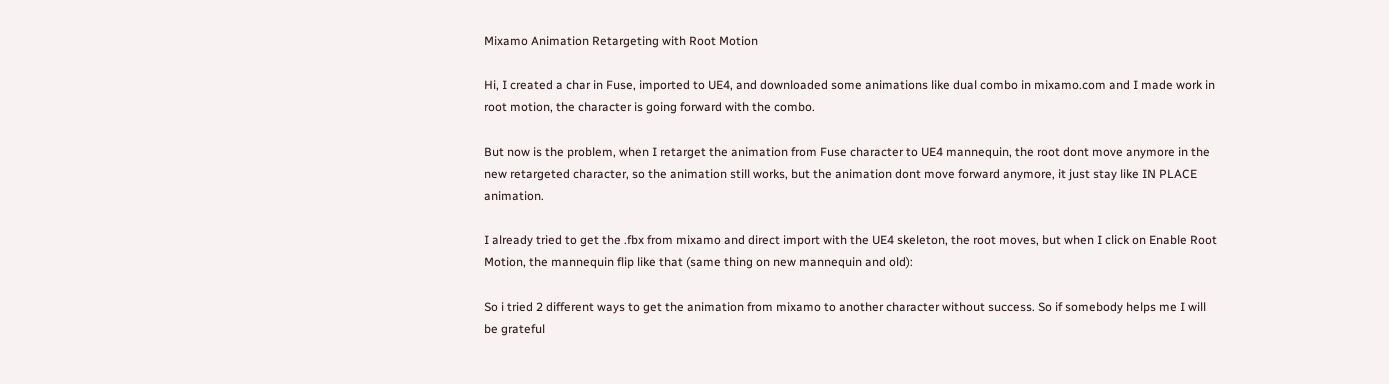Mixamo Animation Retargeting with Root Motion

Hi, I created a char in Fuse, imported to UE4, and downloaded some animations like dual combo in mixamo.com and I made work in root motion, the character is going forward with the combo.

But now is the problem, when I retarget the animation from Fuse character to UE4 mannequin, the root dont move anymore in the new retargeted character, so the animation still works, but the animation dont move forward anymore, it just stay like IN PLACE animation.

I already tried to get the .fbx from mixamo and direct import with the UE4 skeleton, the root moves, but when I click on Enable Root Motion, the mannequin flip like that (same thing on new mannequin and old):

So i tried 2 different ways to get the animation from mixamo to another character without success. So if somebody helps me I will be grateful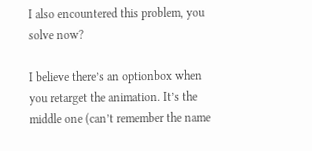I also encountered this problem, you solve now?

I believe there’s an optionbox when you retarget the animation. It’s the middle one (can’t remember the name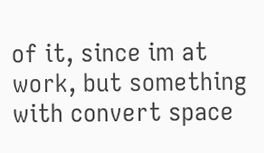of it, since im at work, but something with convert space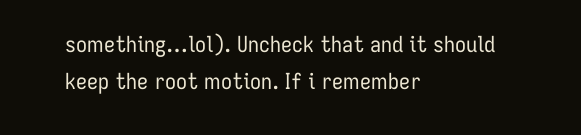something…lol). Uncheck that and it should keep the root motion. If i remember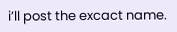i’ll post the excact name.